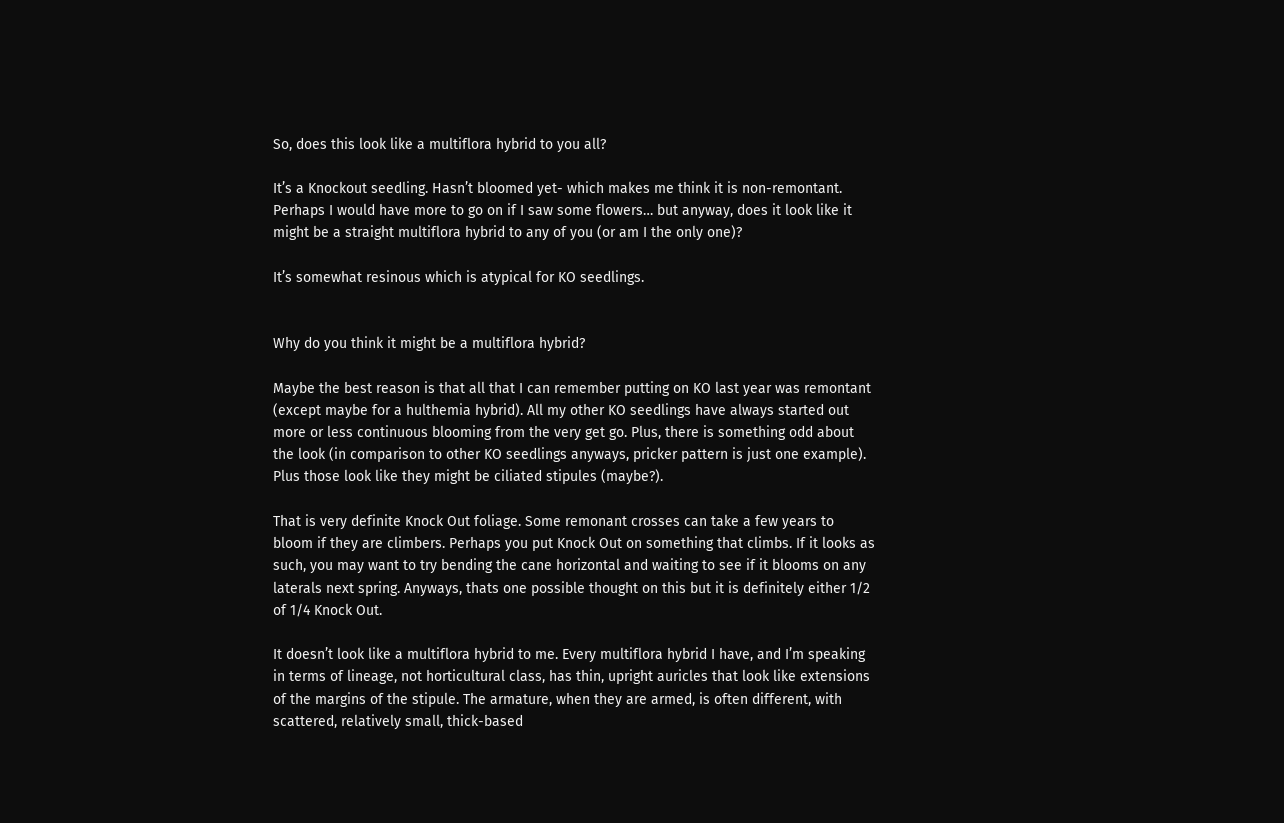So, does this look like a multiflora hybrid to you all?

It’s a Knockout seedling. Hasn’t bloomed yet- which makes me think it is non-remontant. Perhaps I would have more to go on if I saw some flowers… but anyway, does it look like it might be a straight multiflora hybrid to any of you (or am I the only one)?

It’s somewhat resinous which is atypical for KO seedlings.


Why do you think it might be a multiflora hybrid?

Maybe the best reason is that all that I can remember putting on KO last year was remontant (except maybe for a hulthemia hybrid). All my other KO seedlings have always started out more or less continuous blooming from the very get go. Plus, there is something odd about the look (in comparison to other KO seedlings anyways, pricker pattern is just one example). Plus those look like they might be ciliated stipules (maybe?).

That is very definite Knock Out foliage. Some remonant crosses can take a few years to bloom if they are climbers. Perhaps you put Knock Out on something that climbs. If it looks as such, you may want to try bending the cane horizontal and waiting to see if it blooms on any laterals next spring. Anyways, thats one possible thought on this but it is definitely either 1/2 of 1/4 Knock Out.

It doesn’t look like a multiflora hybrid to me. Every multiflora hybrid I have, and I’m speaking in terms of lineage, not horticultural class, has thin, upright auricles that look like extensions of the margins of the stipule. The armature, when they are armed, is often different, with scattered, relatively small, thick-based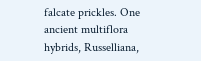falcate prickles. One ancient multiflora hybrids, Russelliana,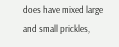does have mixed large and small prickles,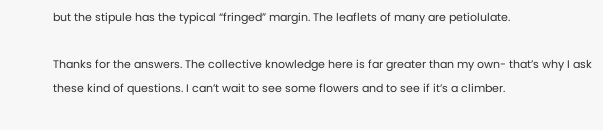but the stipule has the typical “fringed” margin. The leaflets of many are petiolulate.

Thanks for the answers. The collective knowledge here is far greater than my own- that’s why I ask these kind of questions. I can’t wait to see some flowers and to see if it’s a climber.